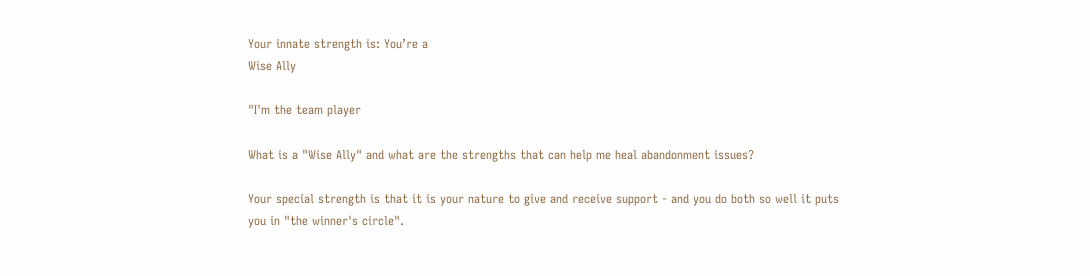Your innate strength is: You’re a
Wise Ally

"I'm the team player

What is a "Wise Ally" and what are the strengths that can help me heal abandonment issues?

Your special strength is that it is your nature to give and receive support - and you do both so well it puts you in "the winner's circle".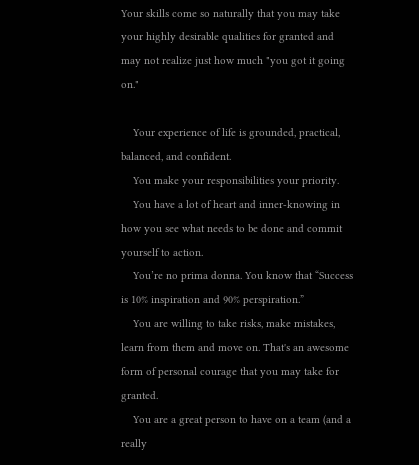Your skills come so naturally that you may take your highly desirable qualities for granted and may not realize just how much "you got it going on."

    Your experience of life is grounded, practical, balanced, and confident.
    You make your responsibilities your priority.
    You have a lot of heart and inner-knowing in how you see what needs to be done and commit yourself to action.
    You’re no prima donna. You know that “Success is 10% inspiration and 90% perspiration.”
    You are willing to take risks, make mistakes, learn from them and move on. That's an awesome form of personal courage that you may take for granted.
    You are a great person to have on a team (and a really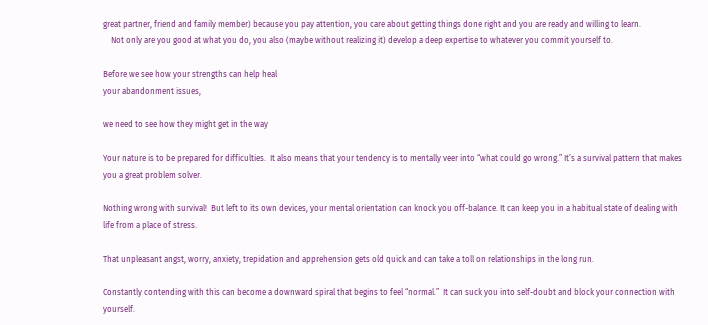great partner, friend and family member) because you pay attention, you care about getting things done right and you are ready and willing to learn.
    Not only are you good at what you do, you also (maybe without realizing it) develop a deep expertise to whatever you commit yourself to.

Before we see how your strengths can help heal
your abandonment issues,

we need to see how they might get in the way

Your nature is to be prepared for difficulties.  It also means that your tendency is to mentally veer into “what could go wrong.” It’s a survival pattern that makes you a great problem solver.

Nothing wrong with survival!  But left to its own devices, your mental orientation can knock you off-balance. It can keep you in a habitual state of dealing with life from a place of stress.

That unpleasant angst, worry, anxiety, trepidation and apprehension gets old quick and can take a toll on relationships in the long run.

Constantly contending with this can become a downward spiral that begins to feel “normal.”  It can suck you into self-doubt and block your connection with yourself.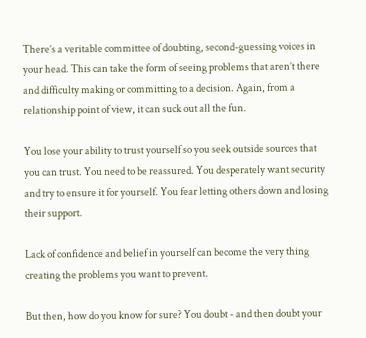There’s a veritable committee of doubting, second-guessing voices in your head. This can take the form of seeing problems that aren’t there and difficulty making or committing to a decision. Again, from a relationship point of view, it can suck out all the fun.

You lose your ability to trust yourself so you seek outside sources that you can trust. You need to be reassured. You desperately want security and try to ensure it for yourself. You fear letting others down and losing their support.

Lack of confidence and belief in yourself can become the very thing creating the problems you want to prevent.

But then, how do you know for sure? You doubt - and then doubt your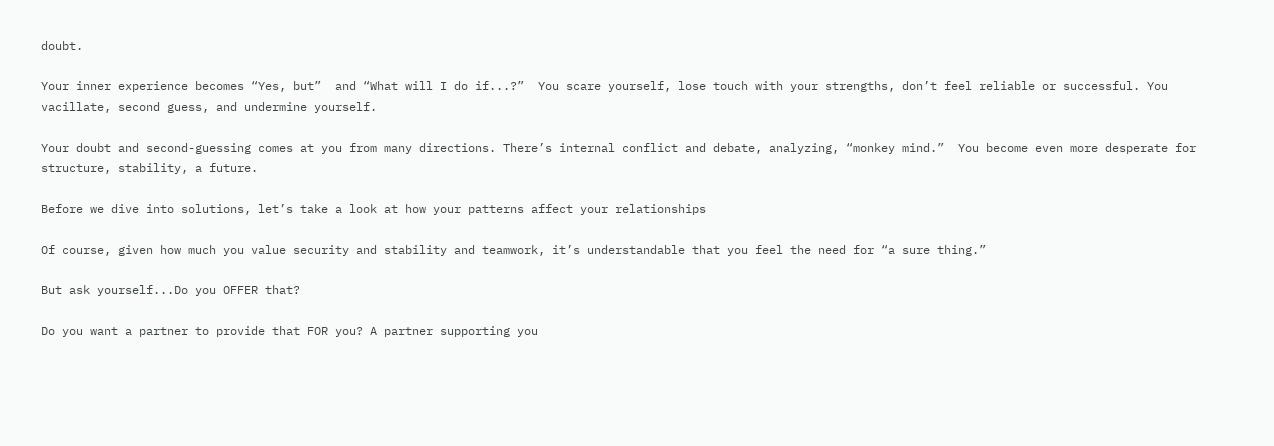doubt.

Your inner experience becomes “Yes, but”  and “What will I do if...?”  You scare yourself, lose touch with your strengths, don’t feel reliable or successful. You vacillate, second guess, and undermine yourself.

Your doubt and second-guessing comes at you from many directions. There’s internal conflict and debate, analyzing, “monkey mind.”  You become even more desperate for structure, stability, a future.

Before we dive into solutions, let’s take a look at how your patterns affect your relationships

Of course, given how much you value security and stability and teamwork, it’s understandable that you feel the need for “a sure thing.”

But ask yourself...Do you OFFER that?

Do you want a partner to provide that FOR you? A partner supporting you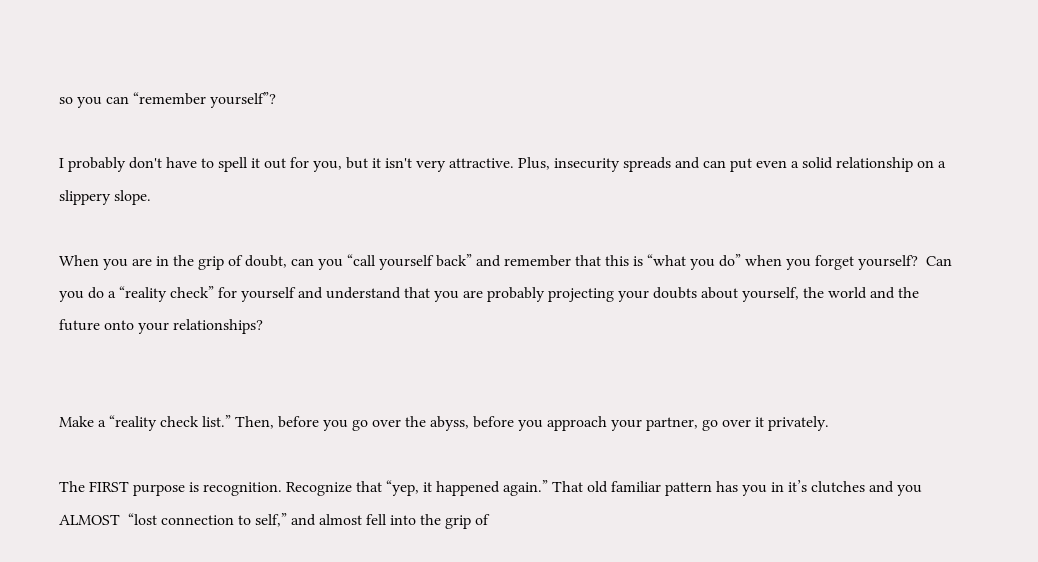so you can “remember yourself”?

I probably don't have to spell it out for you, but it isn't very attractive. Plus, insecurity spreads and can put even a solid relationship on a slippery slope.

When you are in the grip of doubt, can you “call yourself back” and remember that this is “what you do” when you forget yourself?  Can you do a “reality check” for yourself and understand that you are probably projecting your doubts about yourself, the world and the future onto your relationships?


Make a “reality check list.” Then, before you go over the abyss, before you approach your partner, go over it privately.

The FIRST purpose is recognition. Recognize that “yep, it happened again.” That old familiar pattern has you in it’s clutches and you ALMOST  “lost connection to self,” and almost fell into the grip of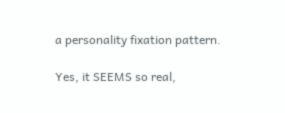a personality fixation pattern.

Yes, it SEEMS so real,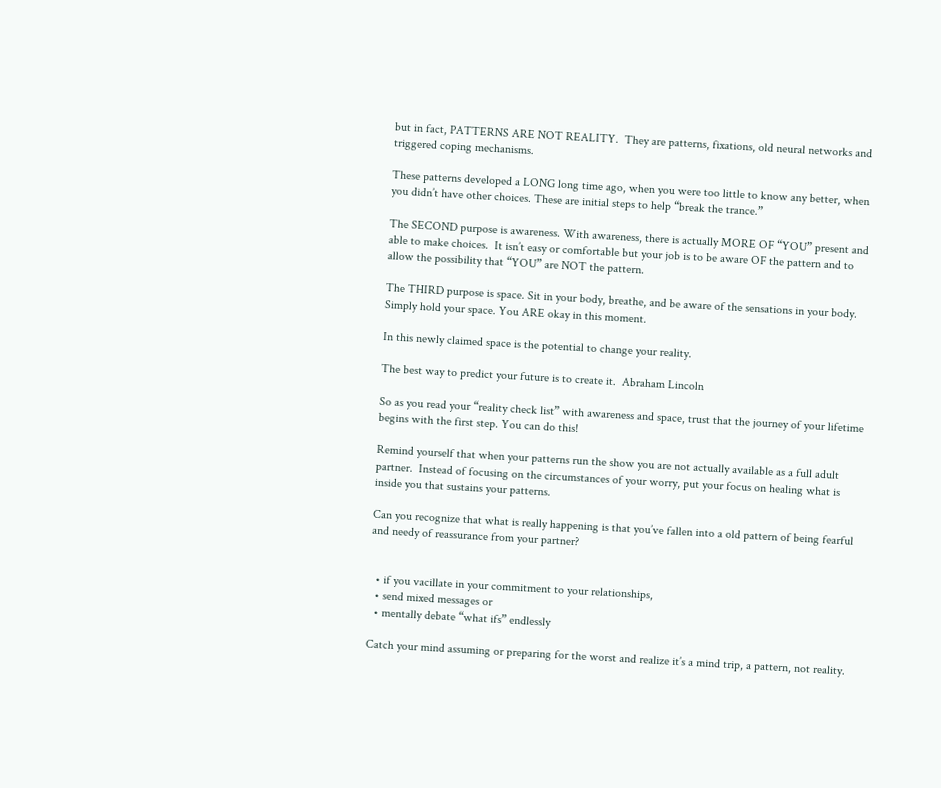but in fact, PATTERNS ARE NOT REALITY.  They are patterns, fixations, old neural networks and triggered coping mechanisms.

These patterns developed a LONG long time ago, when you were too little to know any better, when you didn’t have other choices. These are initial steps to help “break the trance.”

The SECOND purpose is awareness. With awareness, there is actually MORE OF “YOU” present and able to make choices.  It isn’t easy or comfortable but your job is to be aware OF the pattern and to allow the possibility that “YOU” are NOT the pattern.

The THIRD purpose is space. Sit in your body, breathe, and be aware of the sensations in your body. Simply hold your space. You ARE okay in this moment.

In this newly claimed space is the potential to change your reality.

The best way to predict your future is to create it.  Abraham Lincoln

So as you read your “reality check list” with awareness and space, trust that the journey of your lifetime begins with the first step. You can do this!

Remind yourself that when your patterns run the show you are not actually available as a full adult partner.  Instead of focusing on the circumstances of your worry, put your focus on healing what is inside you that sustains your patterns.

Can you recognize that what is really happening is that you’ve fallen into a old pattern of being fearful and needy of reassurance from your partner?


  • if you vacillate in your commitment to your relationships,
  • send mixed messages or
  • mentally debate “what ifs” endlessly

Catch your mind assuming or preparing for the worst and realize it’s a mind trip, a pattern, not reality.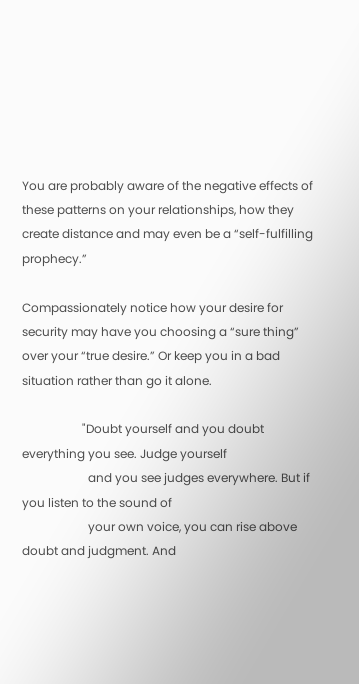You are probably aware of the negative effects of these patterns on your relationships, how they create distance and may even be a “self-fulfilling prophecy.”

Compassionately notice how your desire for security may have you choosing a “sure thing” over your “true desire.” Or keep you in a bad situation rather than go it alone.

                    "Doubt yourself and you doubt everything you see. Judge yourself
                      and you see judges everywhere. But if you listen to the sound of
                      your own voice, you can rise above doubt and judgment. And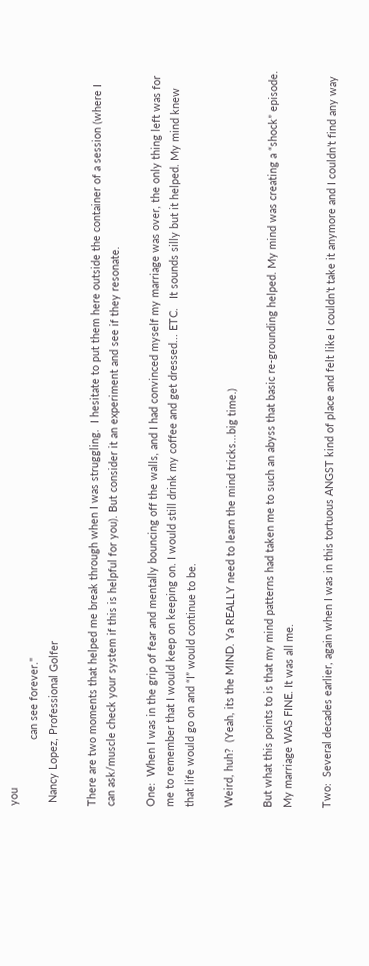you
                      can see forever."
 Nancy Lopez, Professional Golfer

There are two moments that helped me break through when I was struggling.  I hesitate to put them here outside the container of a session (where I can ask/muscle check your system if this is helpful for you). But consider it an experiment and see if they resonate.

One:  When I was in the grip of fear and mentally bouncing off the walls, and I had convinced myself my marriage was over, the only thing left was for me to remember that I would keep on keeping on. I would still drink my coffee and get dressed... ETC.   It sounds silly but it helped. My mind knew that life would go on and “I” would continue to be.

Weird, huh?  (Yeah, its the MIND. Ya REALLY need to learn the mind tricks...big time.)

But what this points to is that my mind patterns had taken me to such an abyss that basic re-grounding helped. My mind was creating a “shock” episode. My marriage WAS FINE. It was all me.

Two:  Several decades earlier, again when I was in this tortuous ANGST kind of place and felt like I couldn’t take it anymore and I couldn’t find any way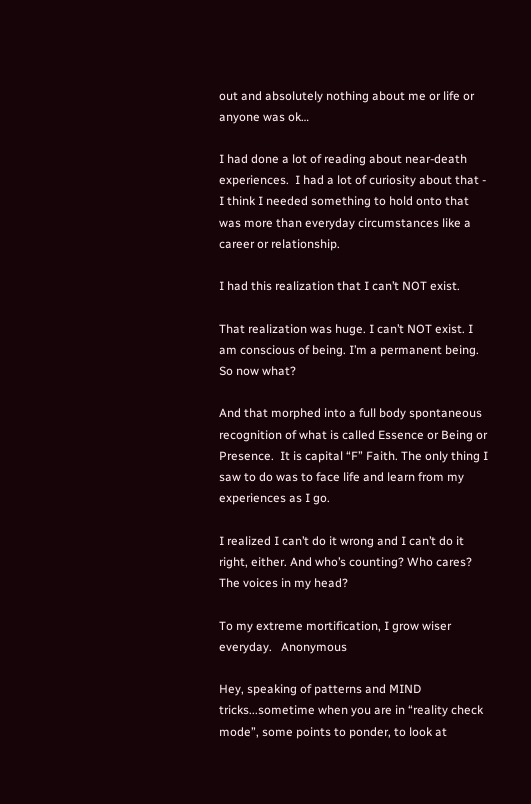out and absolutely nothing about me or life or anyone was ok…

I had done a lot of reading about near-death experiences.  I had a lot of curiosity about that - I think I needed something to hold onto that was more than everyday circumstances like a career or relationship.

I had this realization that I can’t NOT exist.

That realization was huge. I can’t NOT exist. I am conscious of being. I’m a permanent being.  So now what?

And that morphed into a full body spontaneous recognition of what is called Essence or Being or Presence.  It is capital “F” Faith. The only thing I saw to do was to face life and learn from my experiences as I go.

I realized I can’t do it wrong and I can’t do it right, either. And who’s counting? Who cares? The voices in my head?

To my extreme mortification, I grow wiser everyday.   Anonymous

Hey, speaking of patterns and MIND tricks...sometime when you are in “reality check mode”, some points to ponder, to look at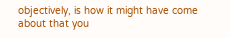objectively, is how it might have come about that you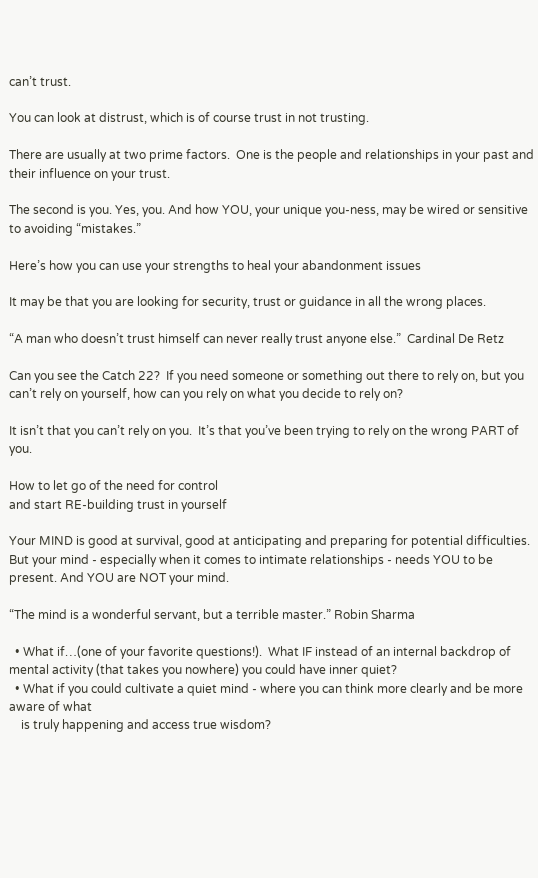can’t trust.

You can look at distrust, which is of course trust in not trusting.

There are usually at two prime factors.  One is the people and relationships in your past and their influence on your trust.

The second is you. Yes, you. And how YOU, your unique you-ness, may be wired or sensitive to avoiding “mistakes.”

Here’s how you can use your strengths to heal your abandonment issues

It may be that you are looking for security, trust or guidance in all the wrong places.

“A man who doesn’t trust himself can never really trust anyone else.”  Cardinal De Retz

Can you see the Catch 22?  If you need someone or something out there to rely on, but you can’t rely on yourself, how can you rely on what you decide to rely on?

It isn’t that you can’t rely on you.  It’s that you’ve been trying to rely on the wrong PART of you.

How to let go of the need for control
and start RE-building trust in yourself

Your MIND is good at survival, good at anticipating and preparing for potential difficulties. But your mind - especially when it comes to intimate relationships - needs YOU to be present. And YOU are NOT your mind.

“The mind is a wonderful servant, but a terrible master.” Robin Sharma

  • What if…(one of your favorite questions!).  What IF instead of an internal backdrop of mental activity (that takes you nowhere) you could have inner quiet?
  • What if you could cultivate a quiet mind - where you can think more clearly and be more aware of what
    is truly happening and access true wisdom?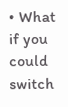• What if you could switch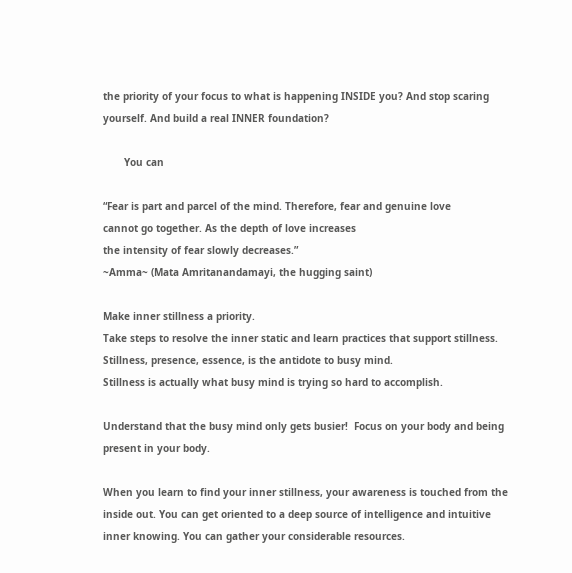the priority of your focus to what is happening INSIDE you? And stop scaring yourself. And build a real INNER foundation?

       You can

“Fear is part and parcel of the mind. Therefore, fear and genuine love
cannot go together. As the depth of love increases
the intensity of fear slowly decreases.”
~Amma~ (Mata Amritanandamayi, the hugging saint)

Make inner stillness a priority.
Take steps to resolve the inner static and learn practices that support stillness.
Stillness, presence, essence, is the antidote to busy mind.
Stillness is actually what busy mind is trying so hard to accomplish.

Understand that the busy mind only gets busier!  Focus on your body and being present in your body.

When you learn to find your inner stillness, your awareness is touched from the inside out. You can get oriented to a deep source of intelligence and intuitive inner knowing. You can gather your considerable resources.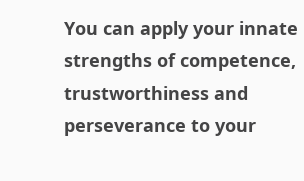You can apply your innate strengths of competence, trustworthiness and perseverance to your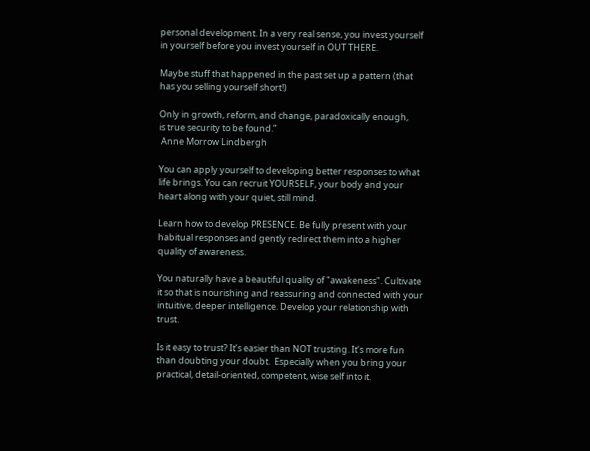personal development. In a very real sense, you invest yourself in yourself before you invest yourself in OUT THERE.

Maybe stuff that happened in the past set up a pattern (that has you selling yourself short!)

Only in growth, reform, and change, paradoxically enough,
is true security to be found.”
 Anne Morrow Lindbergh

You can apply yourself to developing better responses to what life brings. You can recruit YOURSELF, your body and your heart along with your quiet, still mind.

Learn how to develop PRESENCE. Be fully present with your habitual responses and gently redirect them into a higher quality of awareness.

You naturally have a beautiful quality of "awakeness". Cultivate it so that is nourishing and reassuring and connected with your intuitive, deeper intelligence. Develop your relationship with trust.

Is it easy to trust? It’s easier than NOT trusting. It’s more fun than doubting your doubt.  Especially when you bring your practical, detail-oriented, competent, wise self into it.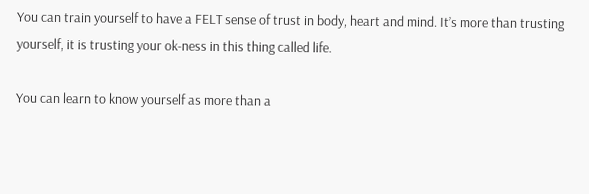You can train yourself to have a FELT sense of trust in body, heart and mind. It’s more than trusting yourself, it is trusting your ok-ness in this thing called life.

You can learn to know yourself as more than a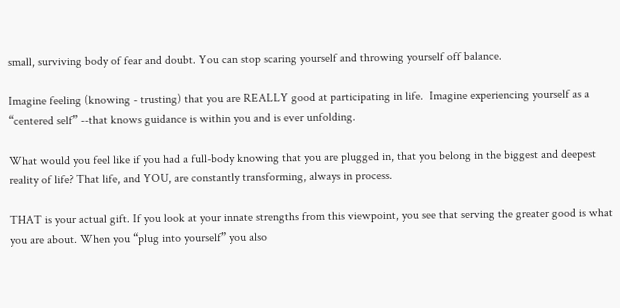small, surviving body of fear and doubt. You can stop scaring yourself and throwing yourself off balance.

Imagine feeling (knowing - trusting) that you are REALLY good at participating in life.  Imagine experiencing yourself as a “centered self” --that knows guidance is within you and is ever unfolding.

What would you feel like if you had a full-body knowing that you are plugged in, that you belong in the biggest and deepest reality of life? That life, and YOU, are constantly transforming, always in process.

THAT is your actual gift. If you look at your innate strengths from this viewpoint, you see that serving the greater good is what you are about. When you “plug into yourself” you also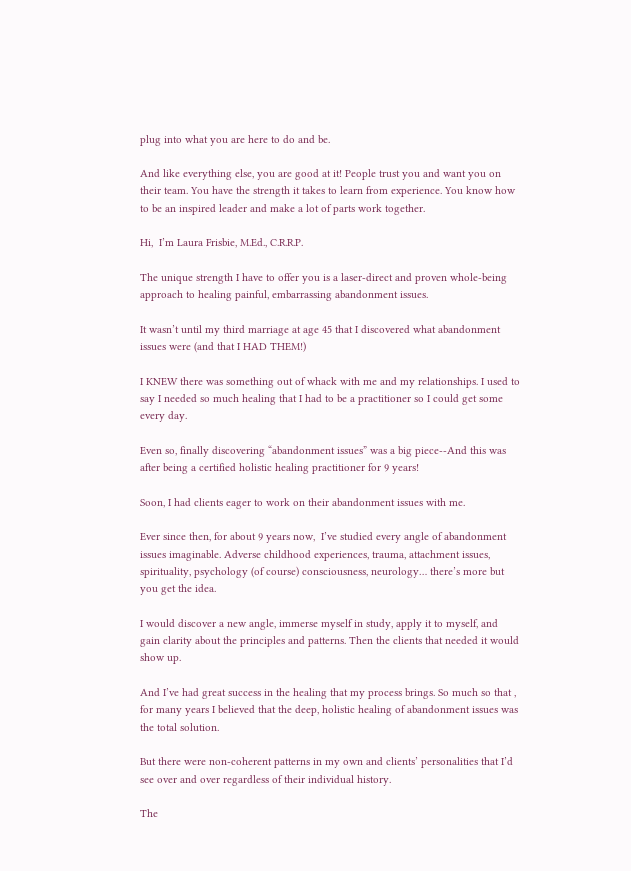plug into what you are here to do and be.

And like everything else, you are good at it! People trust you and want you on their team. You have the strength it takes to learn from experience. You know how to be an inspired leader and make a lot of parts work together.

Hi,  I’m Laura Frisbie, M.Ed., C.R.R.P.

The unique strength I have to offer you is a laser-direct and proven whole-being approach to healing painful, embarrassing abandonment issues.

It wasn’t until my third marriage at age 45 that I discovered what abandonment issues were (and that I HAD THEM!)

I KNEW there was something out of whack with me and my relationships. I used to say I needed so much healing that I had to be a practitioner so I could get some every day.

Even so, finally discovering “abandonment issues” was a big piece--And this was after being a certified holistic healing practitioner for 9 years!

Soon, I had clients eager to work on their abandonment issues with me.

Ever since then, for about 9 years now,  I’ve studied every angle of abandonment issues imaginable. Adverse childhood experiences, trauma, attachment issues, spirituality, psychology (of course) consciousness, neurology… there’s more but you get the idea.

I would discover a new angle, immerse myself in study, apply it to myself, and gain clarity about the principles and patterns. Then the clients that needed it would show up.

And I’ve had great success in the healing that my process brings. So much so that , for many years I believed that the deep, holistic healing of abandonment issues was the total solution.

But there were non-coherent patterns in my own and clients’ personalities that I’d see over and over regardless of their individual history.

The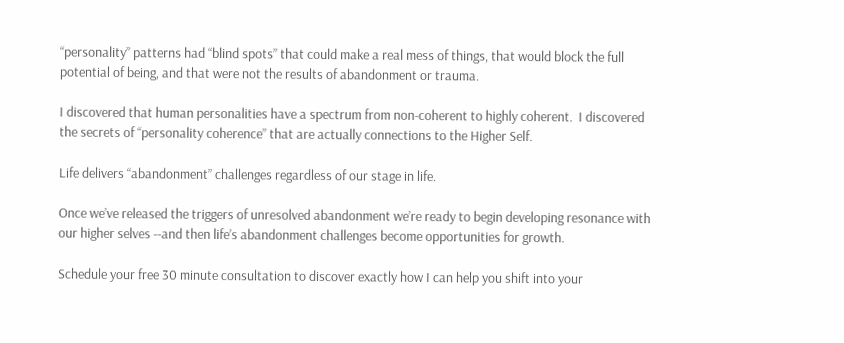“personality” patterns had “blind spots” that could make a real mess of things, that would block the full potential of being, and that were not the results of abandonment or trauma.

I discovered that human personalities have a spectrum from non-coherent to highly coherent.  I discovered the secrets of “personality coherence” that are actually connections to the Higher Self.

Life delivers “abandonment” challenges regardless of our stage in life.

Once we’ve released the triggers of unresolved abandonment we’re ready to begin developing resonance with our higher selves --and then life’s abandonment challenges become opportunities for growth.

Schedule your free 30 minute consultation to discover exactly how I can help you shift into your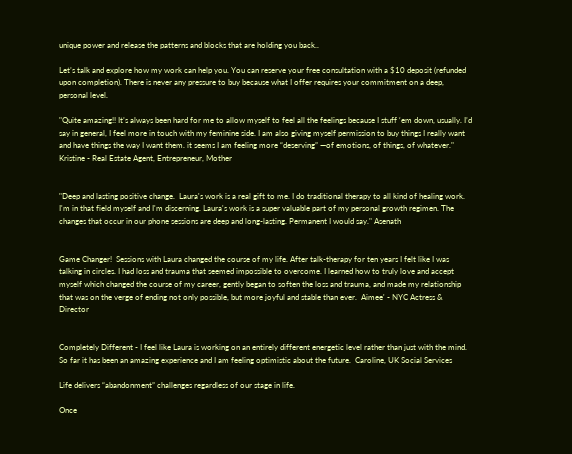unique power and release the patterns and blocks that are holding you back..

Let’s talk and explore how my work can help you. You can reserve your free consultation with a $10 deposit (refunded upon completion). There is never any pressure to buy because what I offer requires your commitment on a deep, personal level.

"Quite amazing!! It’s always been hard for me to allow myself to feel all the feelings because I stuff ‘em down, usually. I’d say in general, I feel more in touch with my feminine side. I am also giving myself permission to buy things I really want and have things the way I want them. it seems I am feeling more “deserving” —of emotions, of things, of whatever."  Kristine - Real Estate Agent, Entrepreneur, Mother


"Deep and lasting positive change.  Laura's work is a real gift to me. I do traditional therapy to all kind of healing work. I'm in that field myself and I'm discerning. Laura's work is a super valuable part of my personal growth regimen. The changes that occur in our phone sessions are deep and long-lasting. Permanent I would say." Asenath


Game Changer!  Sessions with Laura changed the course of my life. After talk-therapy for ten years I felt like I was talking in circles. I had loss and trauma that seemed impossible to overcome. I learned how to truly love and accept myself which changed the course of my career, gently began to soften the loss and trauma, and made my relationship that was on the verge of ending not only possible, but more joyful and stable than ever.  Aimee' - NYC Actress & Director


Completely Different - I feel like Laura is working on an entirely different energetic level rather than just with the mind. So far it has been an amazing experience and I am feeling optimistic about the future.  Caroline, UK Social Services

Life delivers “abandonment” challenges regardless of our stage in life.

Once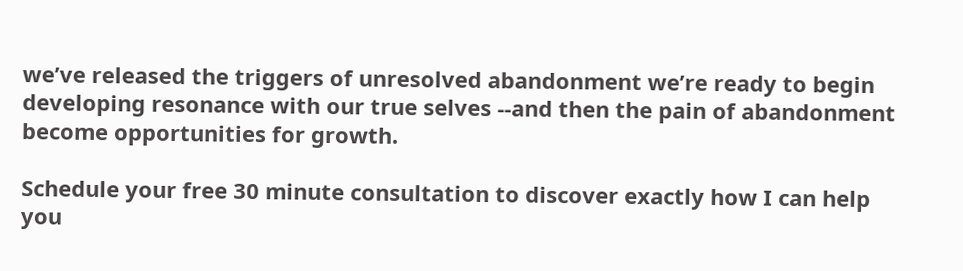we’ve released the triggers of unresolved abandonment we’re ready to begin developing resonance with our true selves --and then the pain of abandonment become opportunities for growth.

Schedule your free 30 minute consultation to discover exactly how I can help you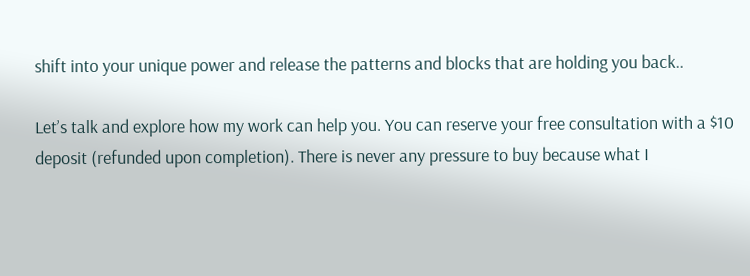shift into your unique power and release the patterns and blocks that are holding you back..

Let’s talk and explore how my work can help you. You can reserve your free consultation with a $10 deposit (refunded upon completion). There is never any pressure to buy because what I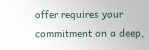offer requires your commitment on a deep,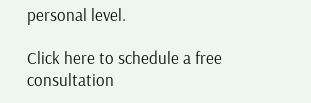personal level.

Click here to schedule a free consultation